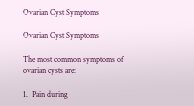Ovarian Cyst Symptoms

Ovarian Cyst Symptoms

The most common symptoms of ovarian cysts are:

1.  Pain during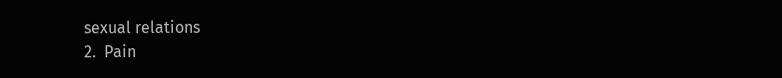sexual relations
2.  Pain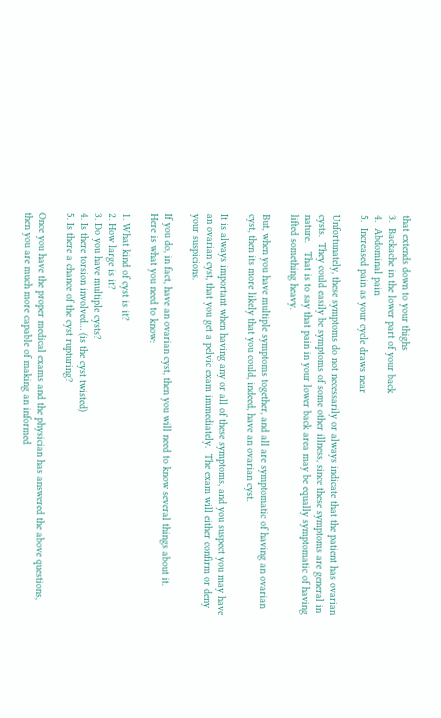that extends down to your thighs
3.  Backache in the lower part of your back
4.  Abdominal pain
5.  Increased pain as your cycle draws near

Unfortunately, these symptoms do not necessarily or always indicate that the patient has ovarian cysts.  They could easily be symptoms of some other illness, since these symptoms are general in nature.   That is to say that pain in your lower back area may be equally symptomatic of having lifted something heavy.

But, when you have multiple symptoms together, and all are symptomatic of having an ovarian cyst, then its more likely that you could, indeed, have an ovarian cyst.

It is always important when having any or all of these symptoms, and you suspect you may have an ovarian cyst, that you get a pelvic exam immediately.  The exam will either confirm or deny your suspicions.

If you do, in fact, have an ovarian cyst, then you will need to know several things about it.
Here is what you need to know:

1. What kind of cyst is it?
2. How large is it?
3. Do you have multiple cysts?
4. Is there torsion involved… (is the cyst twisted)
5. Is there a chance of the cyst rupturing?

Once you have the proper medical exams and the physician has answered the above questions, then you are much more capable of making an informed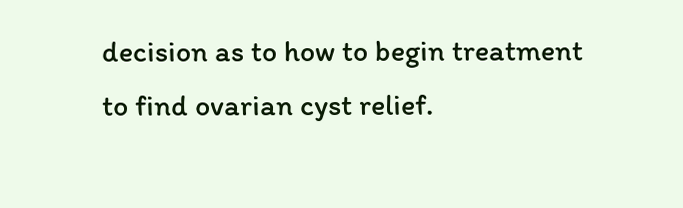decision as to how to begin treatment to find ovarian cyst relief.